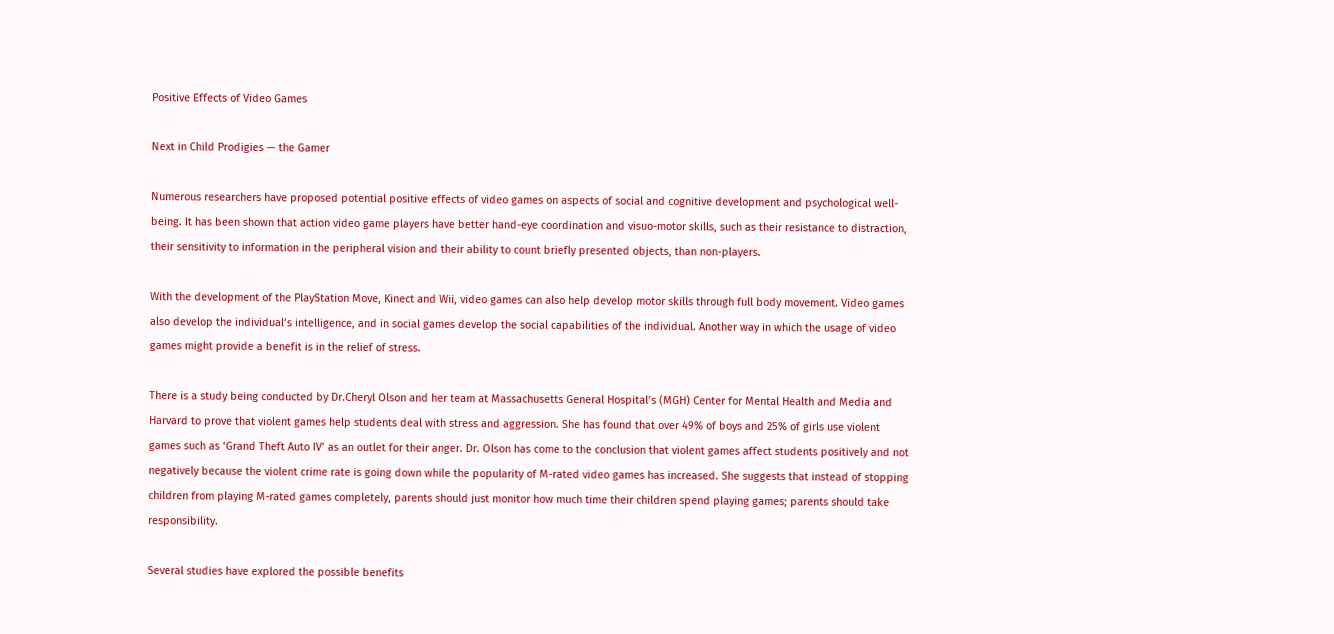Positive Effects of Video Games

Next in Child Prodigies — the Gamer

Numerous researchers have proposed potential positive effects of video games on aspects of social and cognitive development and psychological well-being. It has been shown that action video game players have better hand-eye coordination and visuo-motor skills, such as their resistance to distraction, their sensitivity to information in the peripheral vision and their ability to count briefly presented objects, than non-players.

With the development of the PlayStation Move, Kinect and Wii, video games can also help develop motor skills through full body movement. Video games also develop the individual’s intelligence, and in social games develop the social capabilities of the individual. Another way in which the usage of video games might provide a benefit is in the relief of stress.

There is a study being conducted by Dr.Cheryl Olson and her team at Massachusetts General Hospital’s (MGH) Center for Mental Health and Media and Harvard to prove that violent games help students deal with stress and aggression. She has found that over 49% of boys and 25% of girls use violent games such as ‘Grand Theft Auto IV’ as an outlet for their anger. Dr. Olson has come to the conclusion that violent games affect students positively and not negatively because the violent crime rate is going down while the popularity of M-rated video games has increased. She suggests that instead of stopping children from playing M-rated games completely, parents should just monitor how much time their children spend playing games; parents should take responsibility.

Several studies have explored the possible benefits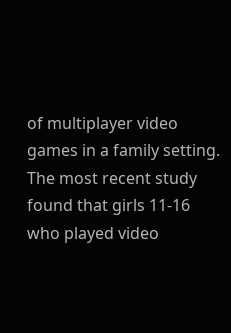of multiplayer video games in a family setting. The most recent study found that girls 11-16 who played video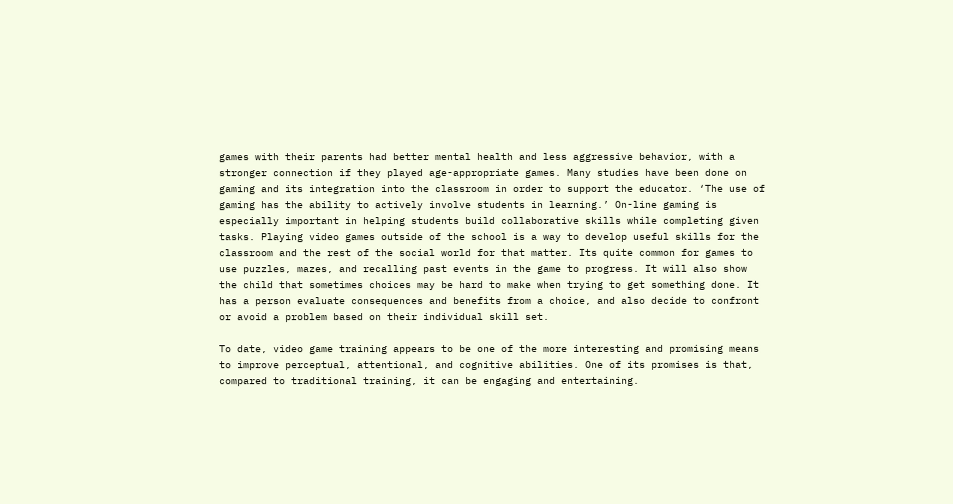games with their parents had better mental health and less aggressive behavior, with a stronger connection if they played age-appropriate games. Many studies have been done on gaming and its integration into the classroom in order to support the educator. ‘The use of gaming has the ability to actively involve students in learning.’ On-line gaming is especially important in helping students build collaborative skills while completing given tasks. Playing video games outside of the school is a way to develop useful skills for the classroom and the rest of the social world for that matter. Its quite common for games to use puzzles, mazes, and recalling past events in the game to progress. It will also show the child that sometimes choices may be hard to make when trying to get something done. It has a person evaluate consequences and benefits from a choice, and also decide to confront or avoid a problem based on their individual skill set.

To date, video game training appears to be one of the more interesting and promising means to improve perceptual, attentional, and cognitive abilities. One of its promises is that, compared to traditional training, it can be engaging and entertaining.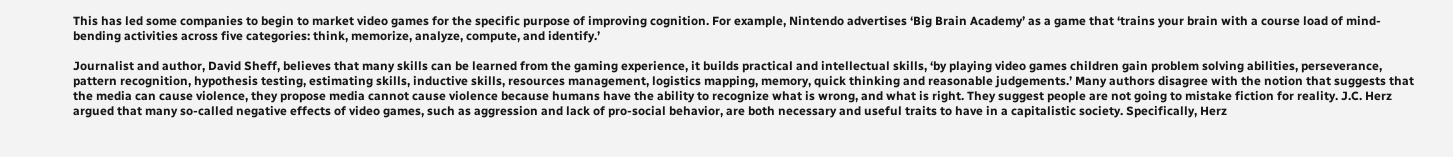This has led some companies to begin to market video games for the specific purpose of improving cognition. For example, Nintendo advertises ‘Big Brain Academy’ as a game that ‘trains your brain with a course load of mind-bending activities across five categories: think, memorize, analyze, compute, and identify.’

Journalist and author, David Sheff, believes that many skills can be learned from the gaming experience, it builds practical and intellectual skills, ‘by playing video games children gain problem solving abilities, perseverance, pattern recognition, hypothesis testing, estimating skills, inductive skills, resources management, logistics mapping, memory, quick thinking and reasonable judgements.’ Many authors disagree with the notion that suggests that the media can cause violence, they propose media cannot cause violence because humans have the ability to recognize what is wrong, and what is right. They suggest people are not going to mistake fiction for reality. J.C. Herz argued that many so-called negative effects of video games, such as aggression and lack of pro-social behavior, are both necessary and useful traits to have in a capitalistic society. Specifically, Herz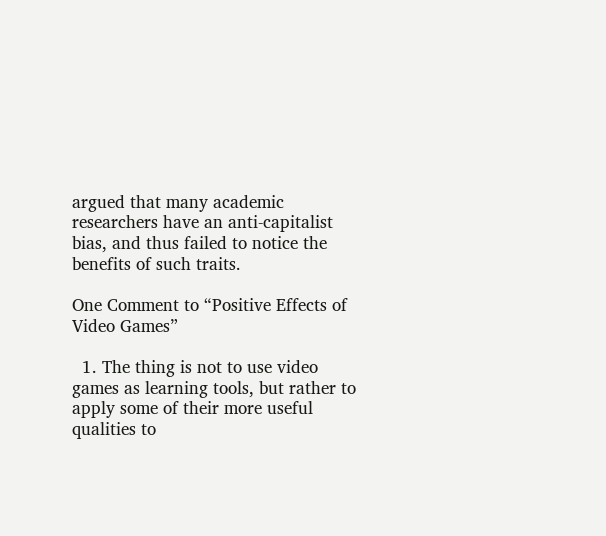argued that many academic researchers have an anti-capitalist bias, and thus failed to notice the benefits of such traits.

One Comment to “Positive Effects of Video Games”

  1. The thing is not to use video games as learning tools, but rather to apply some of their more useful qualities to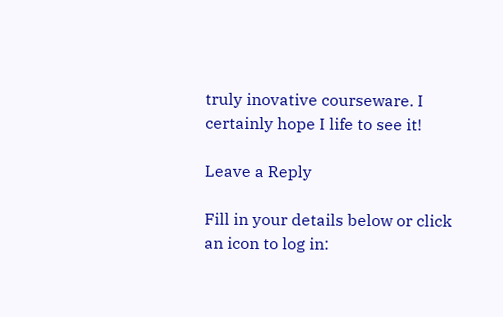truly inovative courseware. I certainly hope I life to see it!

Leave a Reply

Fill in your details below or click an icon to log in: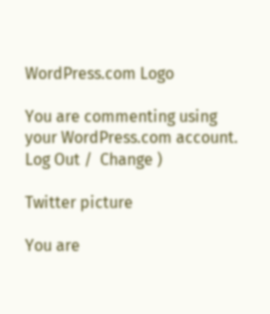WordPress.com Logo

You are commenting using your WordPress.com account. Log Out /  Change )

Twitter picture

You are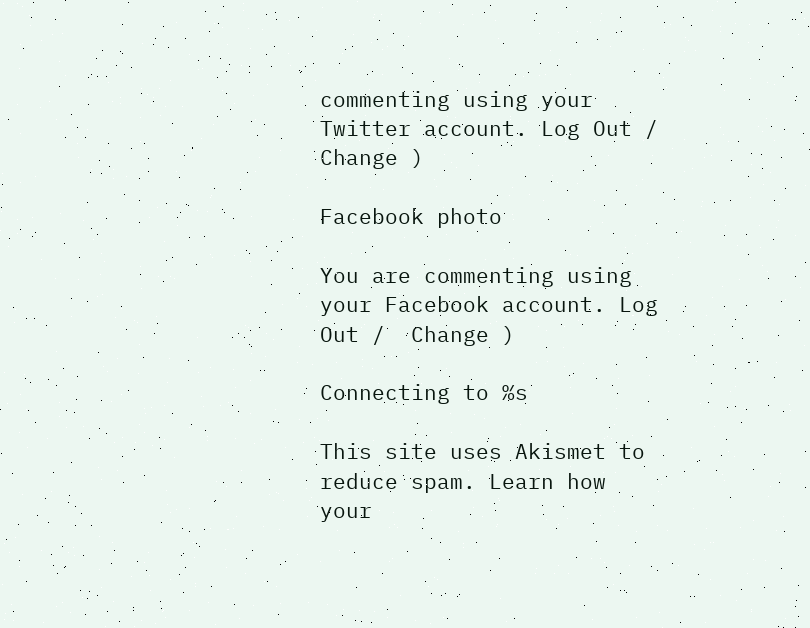commenting using your Twitter account. Log Out /  Change )

Facebook photo

You are commenting using your Facebook account. Log Out /  Change )

Connecting to %s

This site uses Akismet to reduce spam. Learn how your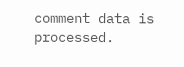comment data is processed.